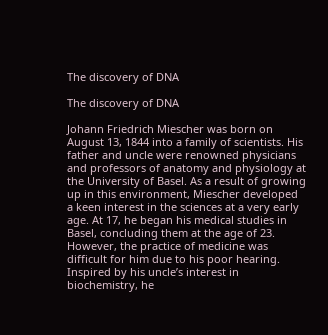The discovery of DNA

The discovery of DNA

Johann Friedrich Miescher was born on August 13, 1844 into a family of scientists. His father and uncle were renowned physicians and professors of anatomy and physiology at the University of Basel. As a result of growing up in this environment, Miescher developed a keen interest in the sciences at a very early age. At 17, he began his medical studies in Basel, concluding them at the age of 23. However, the practice of medicine was difficult for him due to his poor hearing. Inspired by his uncle’s interest in biochemistry, he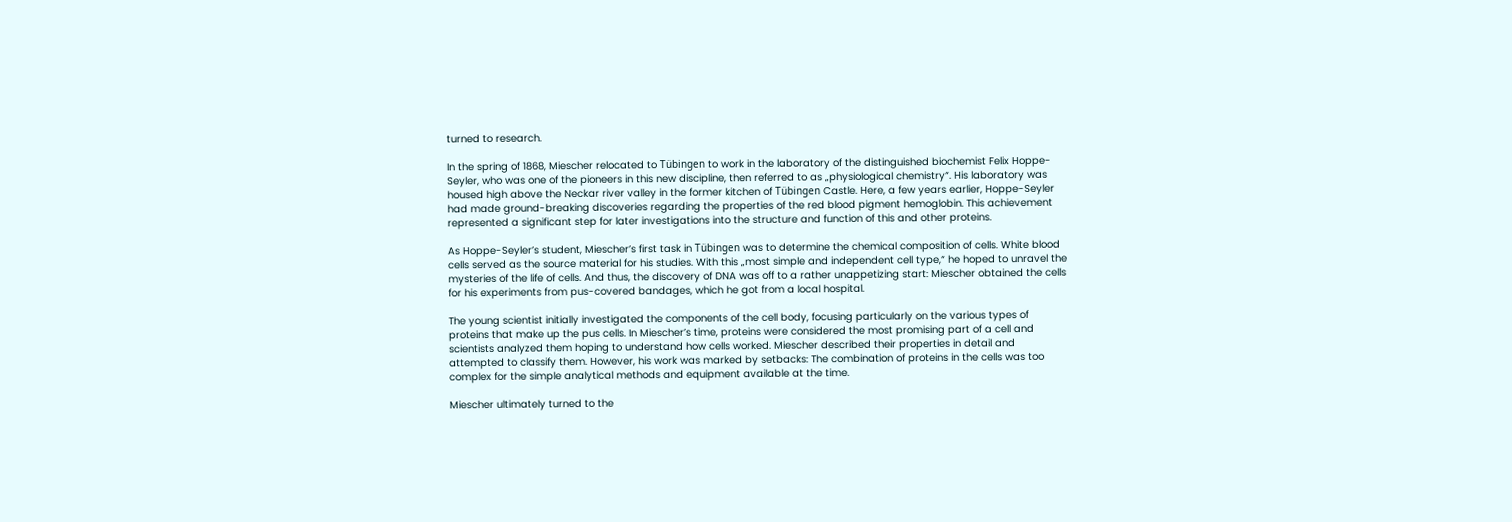turned to research.

In the spring of 1868, Miescher relocated to Tübingen to work in the laboratory of the distinguished biochemist Felix Hoppe-Seyler, who was one of the pioneers in this new discipline, then referred to as „physiological chemistry“. His laboratory was housed high above the Neckar river valley in the former kitchen of Tübingen Castle. Here, a few years earlier, Hoppe-Seyler had made ground-breaking discoveries regarding the properties of the red blood pigment hemoglobin. This achievement represented a significant step for later investigations into the structure and function of this and other proteins.

As Hoppe-Seyler’s student, Miescher’s first task in Tübingen was to determine the chemical composition of cells. White blood cells served as the source material for his studies. With this „most simple and independent cell type,“ he hoped to unravel the mysteries of the life of cells. And thus, the discovery of DNA was off to a rather unappetizing start: Miescher obtained the cells for his experiments from pus-covered bandages, which he got from a local hospital.

The young scientist initially investigated the components of the cell body, focusing particularly on the various types of proteins that make up the pus cells. In Miescher’s time, proteins were considered the most promising part of a cell and scientists analyzed them hoping to understand how cells worked. Miescher described their properties in detail and attempted to classify them. However, his work was marked by setbacks: The combination of proteins in the cells was too complex for the simple analytical methods and equipment available at the time.

Miescher ultimately turned to the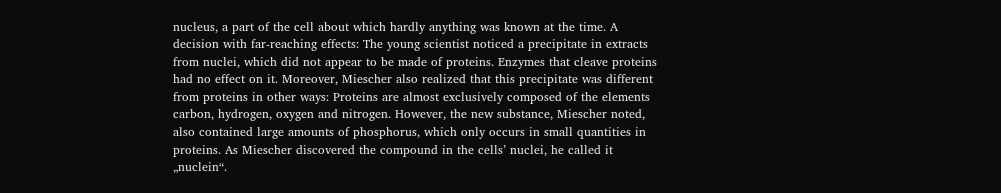nucleus, a part of the cell about which hardly anything was known at the time. A decision with far-reaching effects: The young scientist noticed a precipitate in extracts from nuclei, which did not appear to be made of proteins. Enzymes that cleave proteins had no effect on it. Moreover, Miescher also realized that this precipitate was different from proteins in other ways: Proteins are almost exclusively composed of the elements carbon, hydrogen, oxygen and nitrogen. However, the new substance, Miescher noted, also contained large amounts of phosphorus, which only occurs in small quantities in proteins. As Miescher discovered the compound in the cells’ nuclei, he called it „nuclein“.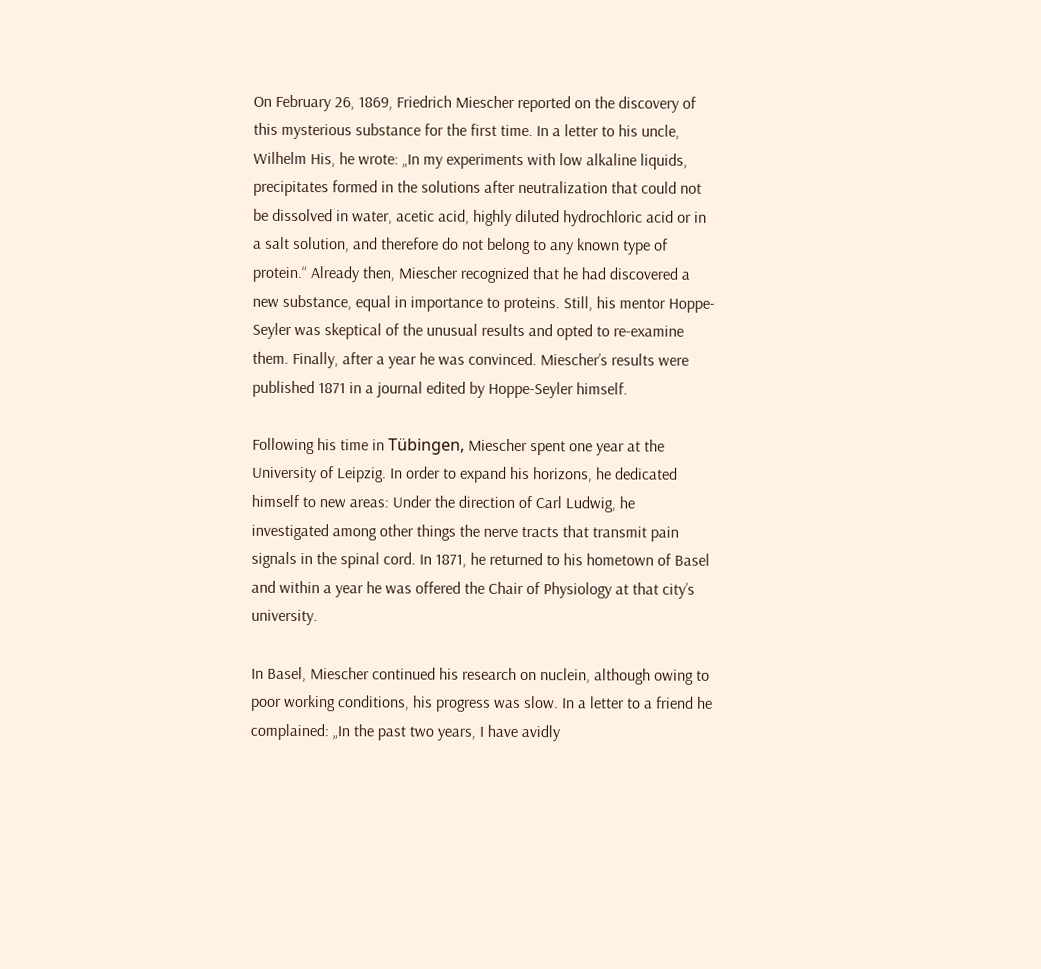On February 26, 1869, Friedrich Miescher reported on the discovery of this mysterious substance for the first time. In a letter to his uncle, Wilhelm His, he wrote: „In my experiments with low alkaline liquids, precipitates formed in the solutions after neutralization that could not be dissolved in water, acetic acid, highly diluted hydrochloric acid or in a salt solution, and therefore do not belong to any known type of protein.“ Already then, Miescher recognized that he had discovered a new substance, equal in importance to proteins. Still, his mentor Hoppe-Seyler was skeptical of the unusual results and opted to re-examine them. Finally, after a year he was convinced. Miescher’s results were published 1871 in a journal edited by Hoppe-Seyler himself.

Following his time in Tübingen, Miescher spent one year at the University of Leipzig. In order to expand his horizons, he dedicated himself to new areas: Under the direction of Carl Ludwig, he investigated among other things the nerve tracts that transmit pain signals in the spinal cord. In 1871, he returned to his hometown of Basel and within a year he was offered the Chair of Physiology at that city’s university.

In Basel, Miescher continued his research on nuclein, although owing to poor working conditions, his progress was slow. In a letter to a friend he complained: „In the past two years, I have avidly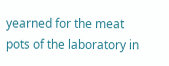yearned for the meat pots of the laboratory in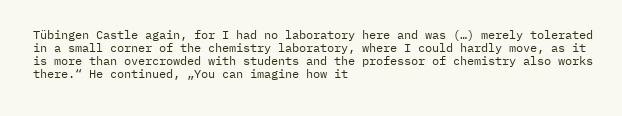Tübingen Castle again, for I had no laboratory here and was (…) merely tolerated in a small corner of the chemistry laboratory, where I could hardly move, as it is more than overcrowded with students and the professor of chemistry also works there.“ He continued, „You can imagine how it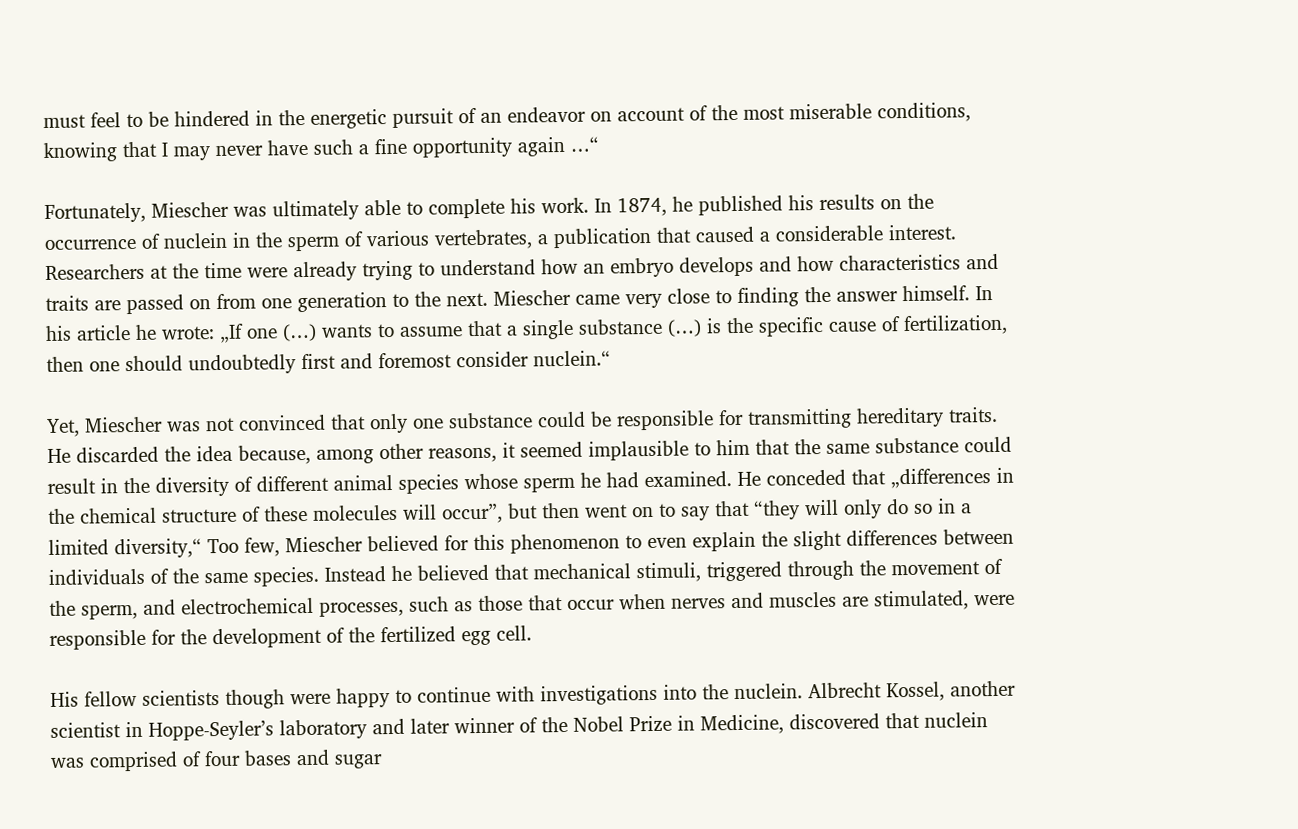must feel to be hindered in the energetic pursuit of an endeavor on account of the most miserable conditions, knowing that I may never have such a fine opportunity again …“

Fortunately, Miescher was ultimately able to complete his work. In 1874, he published his results on the occurrence of nuclein in the sperm of various vertebrates, a publication that caused a considerable interest. Researchers at the time were already trying to understand how an embryo develops and how characteristics and traits are passed on from one generation to the next. Miescher came very close to finding the answer himself. In his article he wrote: „If one (…) wants to assume that a single substance (…) is the specific cause of fertilization, then one should undoubtedly first and foremost consider nuclein.“

Yet, Miescher was not convinced that only one substance could be responsible for transmitting hereditary traits. He discarded the idea because, among other reasons, it seemed implausible to him that the same substance could result in the diversity of different animal species whose sperm he had examined. He conceded that „differences in the chemical structure of these molecules will occur”, but then went on to say that “they will only do so in a limited diversity,“ Too few, Miescher believed for this phenomenon to even explain the slight differences between individuals of the same species. Instead he believed that mechanical stimuli, triggered through the movement of the sperm, and electrochemical processes, such as those that occur when nerves and muscles are stimulated, were responsible for the development of the fertilized egg cell.

His fellow scientists though were happy to continue with investigations into the nuclein. Albrecht Kossel, another scientist in Hoppe-Seyler’s laboratory and later winner of the Nobel Prize in Medicine, discovered that nuclein was comprised of four bases and sugar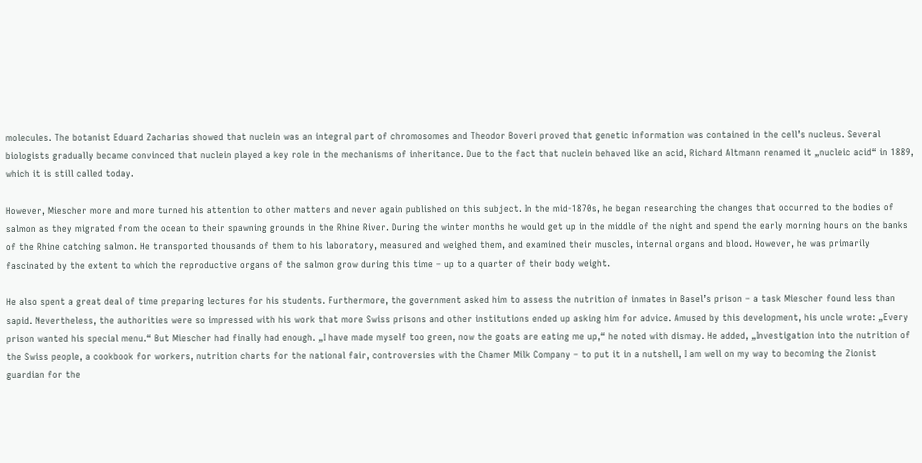molecules. The botanist Eduard Zacharias showed that nuclein was an integral part of chromosomes and Theodor Boveri proved that genetic information was contained in the cell’s nucleus. Several biologists gradually became convinced that nuclein played a key role in the mechanisms of inheritance. Due to the fact that nuclein behaved like an acid, Richard Altmann renamed it „nucleic acid“ in 1889, which it is still called today.

However, Miescher more and more turned his attention to other matters and never again published on this subject. In the mid-1870s, he began researching the changes that occurred to the bodies of salmon as they migrated from the ocean to their spawning grounds in the Rhine River. During the winter months he would get up in the middle of the night and spend the early morning hours on the banks of the Rhine catching salmon. He transported thousands of them to his laboratory, measured and weighed them, and examined their muscles, internal organs and blood. However, he was primarily fascinated by the extent to which the reproductive organs of the salmon grow during this time – up to a quarter of their body weight.

He also spent a great deal of time preparing lectures for his students. Furthermore, the government asked him to assess the nutrition of inmates in Basel’s prison – a task Miescher found less than sapid. Nevertheless, the authorities were so impressed with his work that more Swiss prisons and other institutions ended up asking him for advice. Amused by this development, his uncle wrote: „Every prison wanted his special menu.“ But Miescher had finally had enough. „I have made myself too green, now the goats are eating me up,“ he noted with dismay. He added, „Investigation into the nutrition of the Swiss people, a cookbook for workers, nutrition charts for the national fair, controversies with the Chamer Milk Company – to put it in a nutshell, I am well on my way to becoming the Zionist guardian for the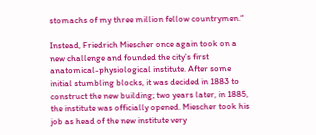stomachs of my three million fellow countrymen.“

Instead, Friedrich Miescher once again took on a new challenge and founded the city’s first anatomical-physiological institute. After some initial stumbling blocks, it was decided in 1883 to construct the new building; two years later, in 1885, the institute was officially opened. Miescher took his job as head of the new institute very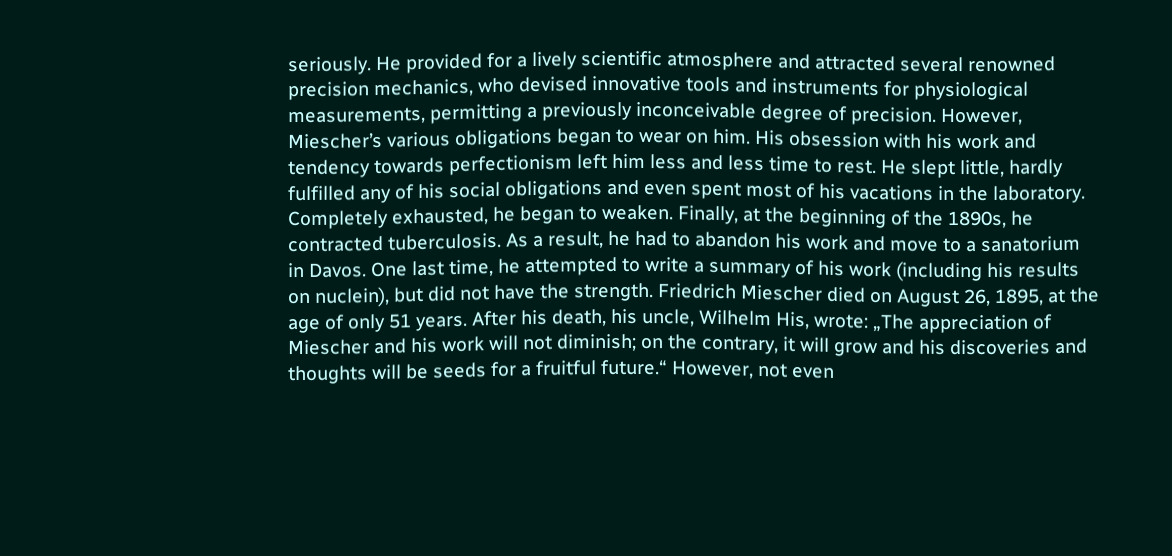seriously. He provided for a lively scientific atmosphere and attracted several renowned precision mechanics, who devised innovative tools and instruments for physiological measurements, permitting a previously inconceivable degree of precision. However, Miescher’s various obligations began to wear on him. His obsession with his work and tendency towards perfectionism left him less and less time to rest. He slept little, hardly fulfilled any of his social obligations and even spent most of his vacations in the laboratory. Completely exhausted, he began to weaken. Finally, at the beginning of the 1890s, he contracted tuberculosis. As a result, he had to abandon his work and move to a sanatorium in Davos. One last time, he attempted to write a summary of his work (including his results on nuclein), but did not have the strength. Friedrich Miescher died on August 26, 1895, at the age of only 51 years. After his death, his uncle, Wilhelm His, wrote: „The appreciation of Miescher and his work will not diminish; on the contrary, it will grow and his discoveries and thoughts will be seeds for a fruitful future.“ However, not even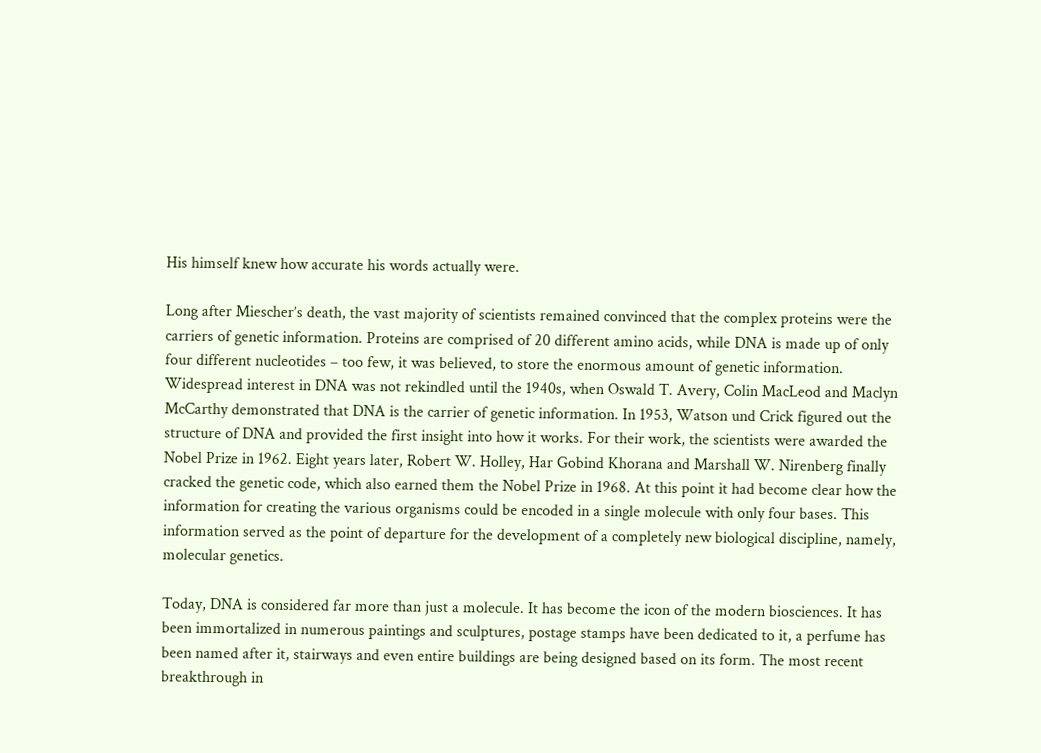His himself knew how accurate his words actually were.

Long after Miescher’s death, the vast majority of scientists remained convinced that the complex proteins were the carriers of genetic information. Proteins are comprised of 20 different amino acids, while DNA is made up of only four different nucleotides – too few, it was believed, to store the enormous amount of genetic information. Widespread interest in DNA was not rekindled until the 1940s, when Oswald T. Avery, Colin MacLeod and Maclyn McCarthy demonstrated that DNA is the carrier of genetic information. In 1953, Watson und Crick figured out the structure of DNA and provided the first insight into how it works. For their work, the scientists were awarded the Nobel Prize in 1962. Eight years later, Robert W. Holley, Har Gobind Khorana and Marshall W. Nirenberg finally cracked the genetic code, which also earned them the Nobel Prize in 1968. At this point it had become clear how the information for creating the various organisms could be encoded in a single molecule with only four bases. This information served as the point of departure for the development of a completely new biological discipline, namely, molecular genetics.

Today, DNA is considered far more than just a molecule. It has become the icon of the modern biosciences. It has been immortalized in numerous paintings and sculptures, postage stamps have been dedicated to it, a perfume has been named after it, stairways and even entire buildings are being designed based on its form. The most recent breakthrough in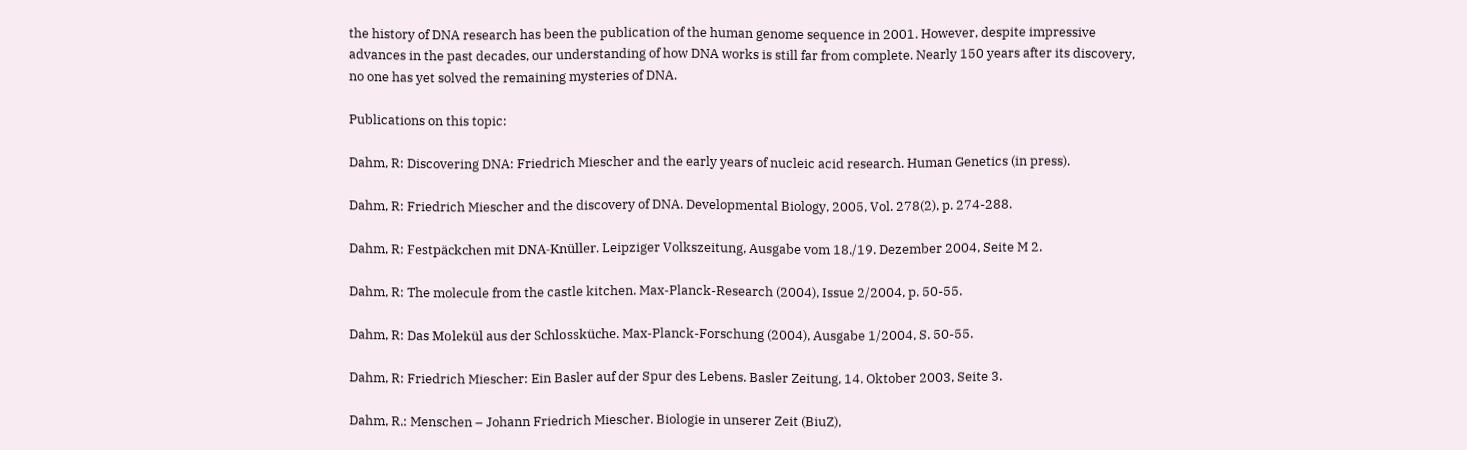the history of DNA research has been the publication of the human genome sequence in 2001. However, despite impressive advances in the past decades, our understanding of how DNA works is still far from complete. Nearly 150 years after its discovery, no one has yet solved the remaining mysteries of DNA.

Publications on this topic:

Dahm, R: Discovering DNA: Friedrich Miescher and the early years of nucleic acid research. Human Genetics (in press).

Dahm, R: Friedrich Miescher and the discovery of DNA. Developmental Biology, 2005, Vol. 278(2), p. 274-288.

Dahm, R: Festpäckchen mit DNA-Knüller. Leipziger Volkszeitung, Ausgabe vom 18./19. Dezember 2004, Seite M 2.

Dahm, R: The molecule from the castle kitchen. Max-Planck-Research (2004), Issue 2/2004, p. 50-55.

Dahm, R: Das Molekül aus der Schlossküche. Max-Planck-Forschung (2004), Ausgabe 1/2004, S. 50-55.

Dahm, R: Friedrich Miescher: Ein Basler auf der Spur des Lebens. Basler Zeitung, 14. Oktober 2003, Seite 3.

Dahm, R.: Menschen – Johann Friedrich Miescher. Biologie in unserer Zeit (BiuZ),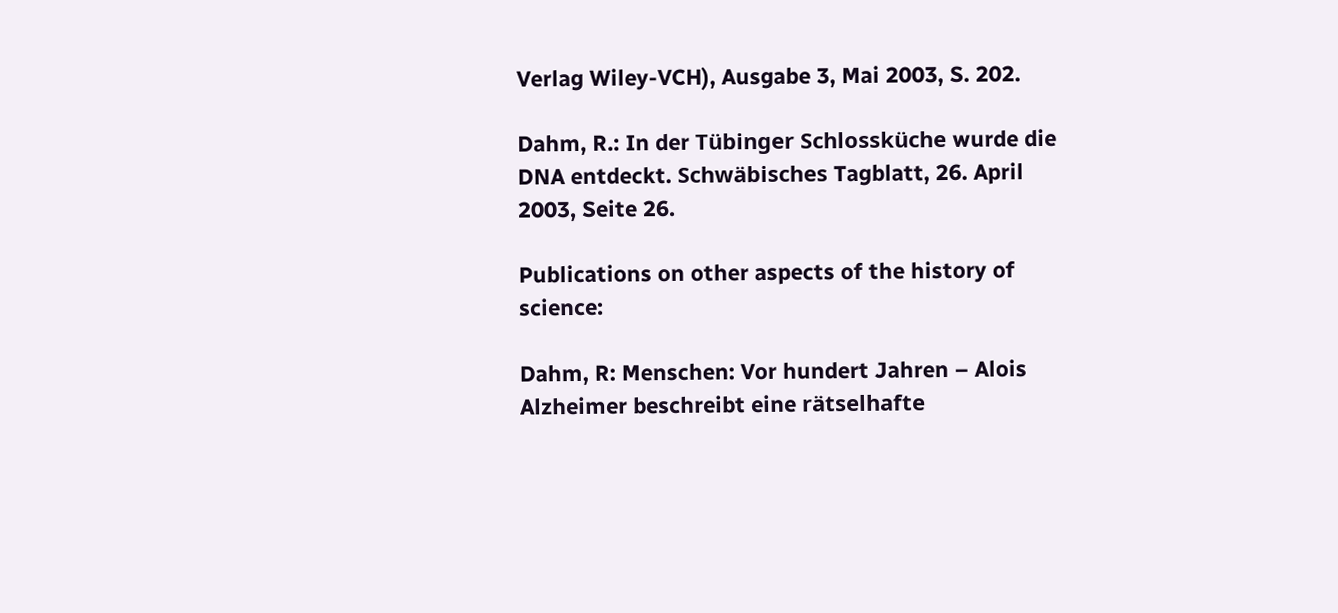Verlag Wiley-VCH), Ausgabe 3, Mai 2003, S. 202.

Dahm, R.: In der Tübinger Schlossküche wurde die DNA entdeckt. Schwäbisches Tagblatt, 26. April 2003, Seite 26.

Publications on other aspects of the history of science:

Dahm, R: Menschen: Vor hundert Jahren – Alois Alzheimer beschreibt eine rätselhafte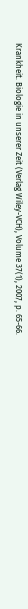Krankheit. Biologie in unserer Zeit (Verlag Wiley-VCH), Volume 37(1), 2007, p. 65-66.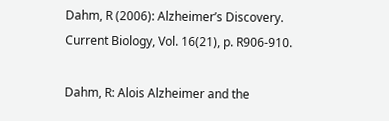Dahm, R (2006): Alzheimer’s Discovery. Current Biology, Vol. 16(21), p. R906-910.

Dahm, R: Alois Alzheimer and the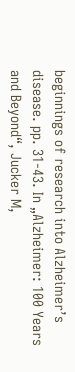beginnings of research into Alzheimer’s disease. pp. 31-43. In „Alzheimer: 100 Years and Beyond“, Jucker M,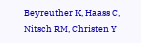Beyreuther K, Haass C, Nitsch RM, Christen Y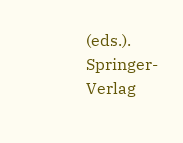(eds.). Springer-Verlag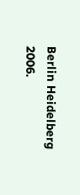Berlin Heidelberg 2006.